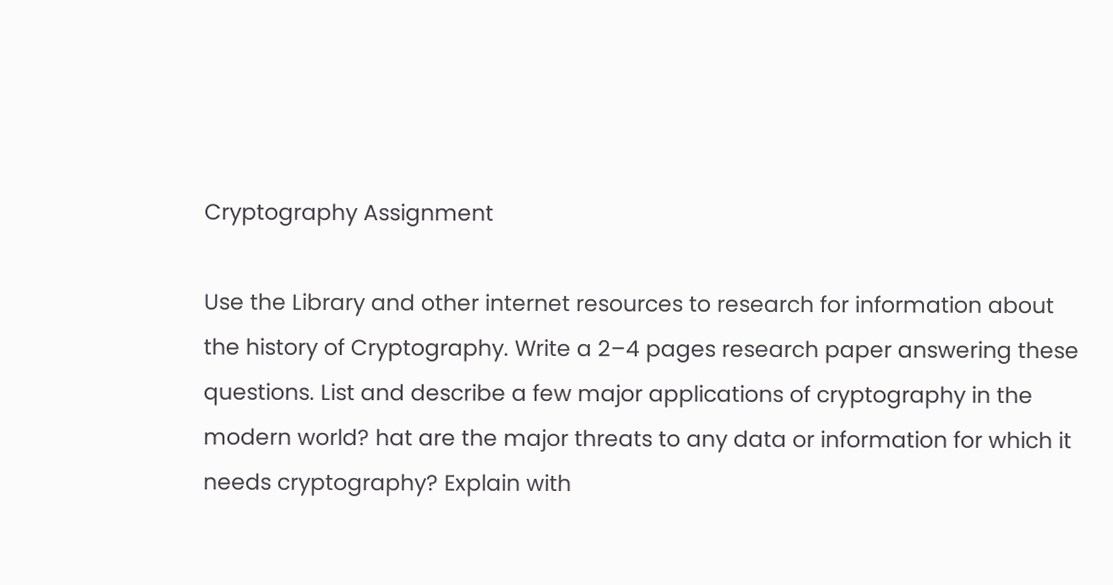Cryptography Assignment

Use the Library and other internet resources to research for information about the history of Cryptography. Write a 2–4 pages research paper answering these questions. List and describe a few major applications of cryptography in the modern world? hat are the major threats to any data or information for which it needs cryptography? Explain with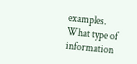examples. What type of information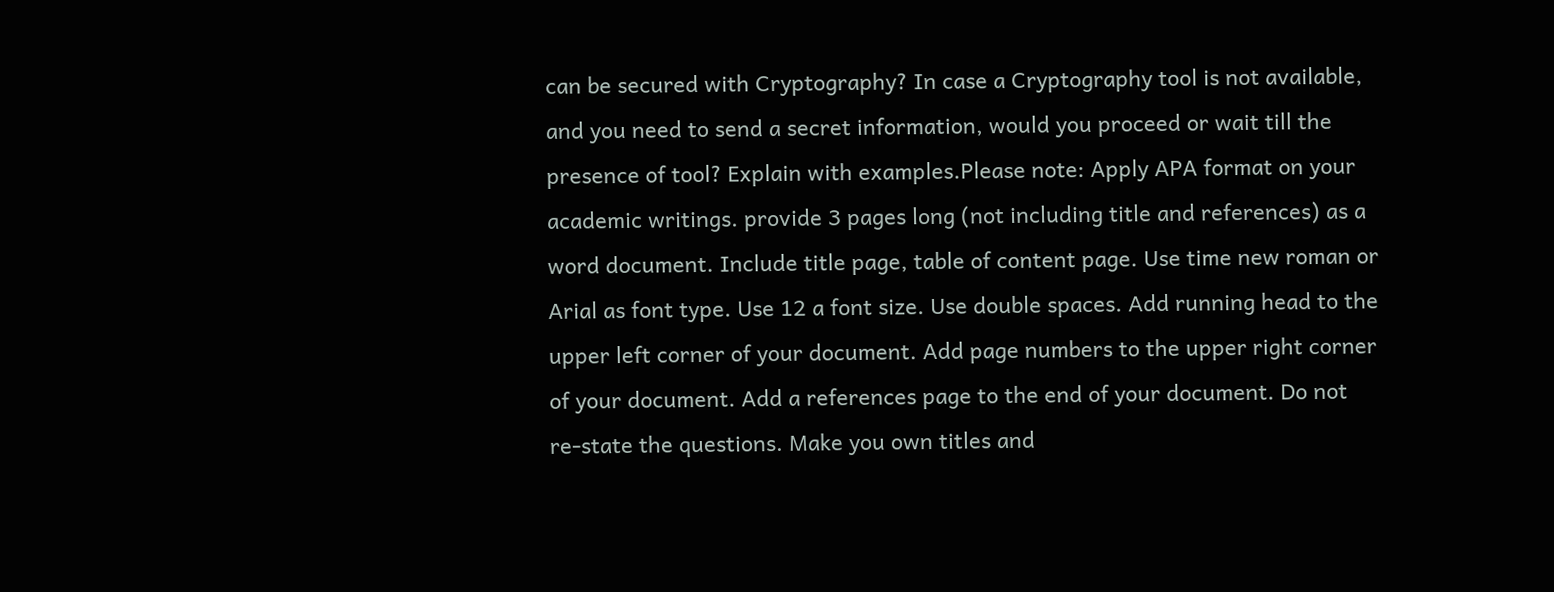can be secured with Cryptography? In case a Cryptography tool is not available, and you need to send a secret information, would you proceed or wait till the presence of tool? Explain with examples.Please note: Apply APA format on your academic writings. provide 3 pages long (not including title and references) as a word document. Include title page, table of content page. Use time new roman or Arial as font type. Use 12 a font size. Use double spaces. Add running head to the upper left corner of your document. Add page numbers to the upper right corner of your document. Add a references page to the end of your document. Do not re-state the questions. Make you own titles and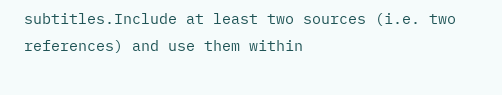subtitles.Include at least two sources (i.e. two references) and use them within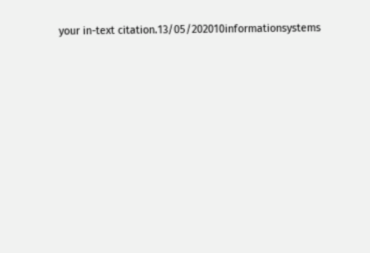your in-text citation.13/05/202010informationsystems